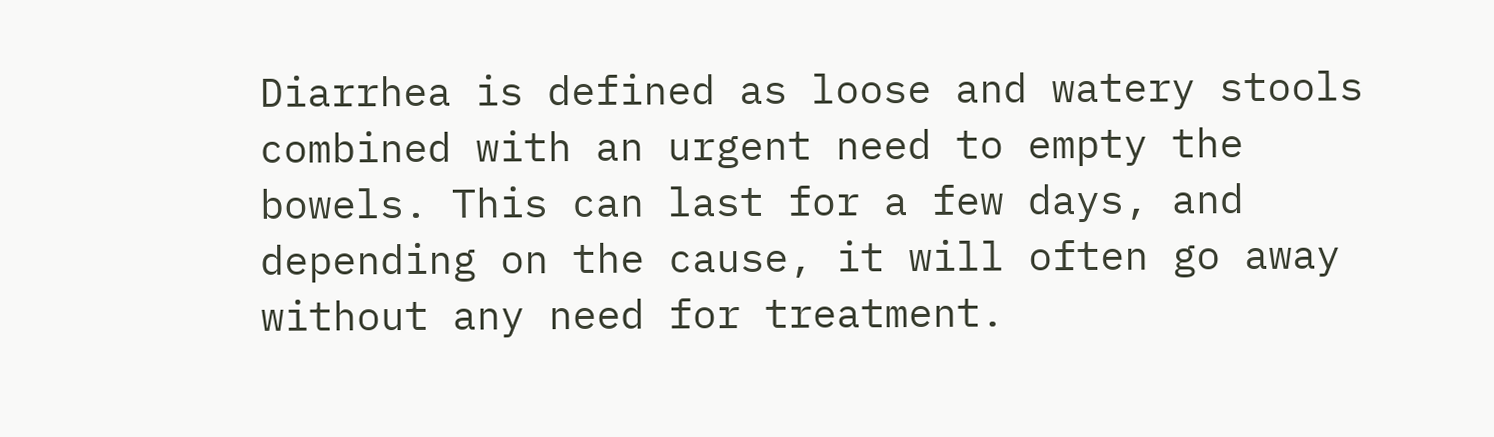Diarrhea is defined as loose and watery stools combined with an urgent need to empty the bowels. This can last for a few days, and depending on the cause, it will often go away without any need for treatment.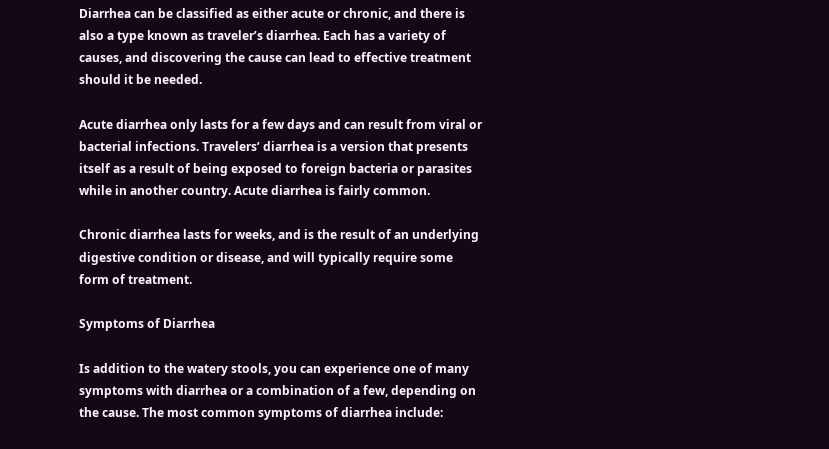Diarrhea can be classified as either acute or chronic, and there is also a type known as traveler’s diarrhea. Each has a variety of causes, and discovering the cause can lead to effective treatment should it be needed.

Acute diarrhea only lasts for a few days and can result from viral or bacterial infections. Travelers’ diarrhea is a version that presents itself as a result of being exposed to foreign bacteria or parasites while in another country. Acute diarrhea is fairly common.

Chronic diarrhea lasts for weeks, and is the result of an underlying digestive condition or disease, and will typically require some form of treatment.

Symptoms of Diarrhea

Is addition to the watery stools, you can experience one of many symptoms with diarrhea or a combination of a few, depending on the cause. The most common symptoms of diarrhea include: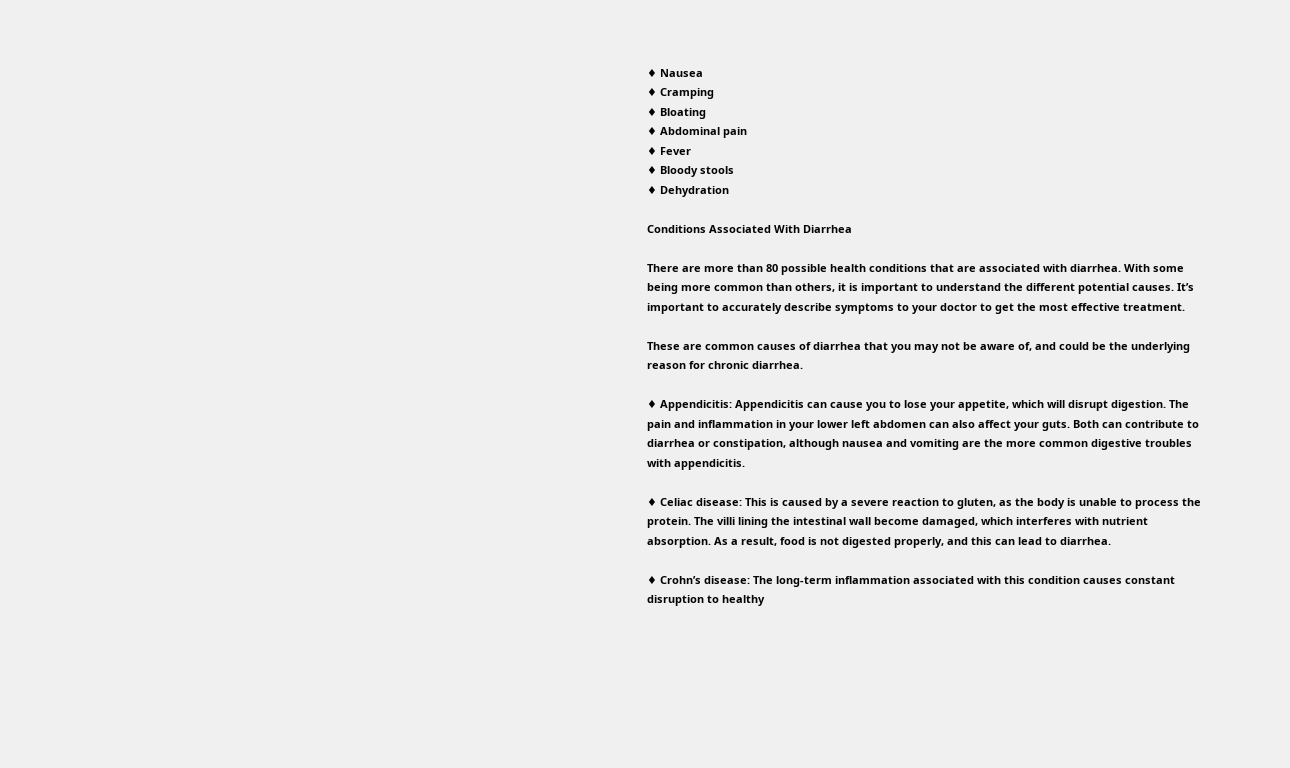♦ Nausea
♦ Cramping
♦ Bloating
♦ Abdominal pain
♦ Fever
♦ Bloody stools
♦ Dehydration

Conditions Associated With Diarrhea

There are more than 80 possible health conditions that are associated with diarrhea. With some being more common than others, it is important to understand the different potential causes. It’s important to accurately describe symptoms to your doctor to get the most effective treatment.

These are common causes of diarrhea that you may not be aware of, and could be the underlying reason for chronic diarrhea.

♦ Appendicitis: Appendicitis can cause you to lose your appetite, which will disrupt digestion. The pain and inflammation in your lower left abdomen can also affect your guts. Both can contribute to diarrhea or constipation, although nausea and vomiting are the more common digestive troubles with appendicitis.

♦ Celiac disease: This is caused by a severe reaction to gluten, as the body is unable to process the protein. The villi lining the intestinal wall become damaged, which interferes with nutrient absorption. As a result, food is not digested properly, and this can lead to diarrhea.

♦ Crohn’s disease: The long-term inflammation associated with this condition causes constant disruption to healthy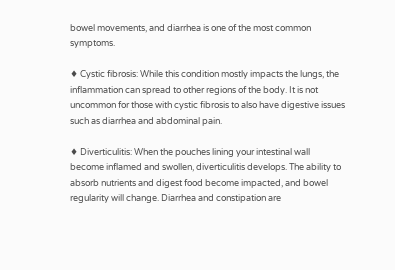bowel movements, and diarrhea is one of the most common symptoms.

♦ Cystic fibrosis: While this condition mostly impacts the lungs, the inflammation can spread to other regions of the body. It is not uncommon for those with cystic fibrosis to also have digestive issues such as diarrhea and abdominal pain.

♦ Diverticulitis: When the pouches lining your intestinal wall become inflamed and swollen, diverticulitis develops. The ability to absorb nutrients and digest food become impacted, and bowel regularity will change. Diarrhea and constipation are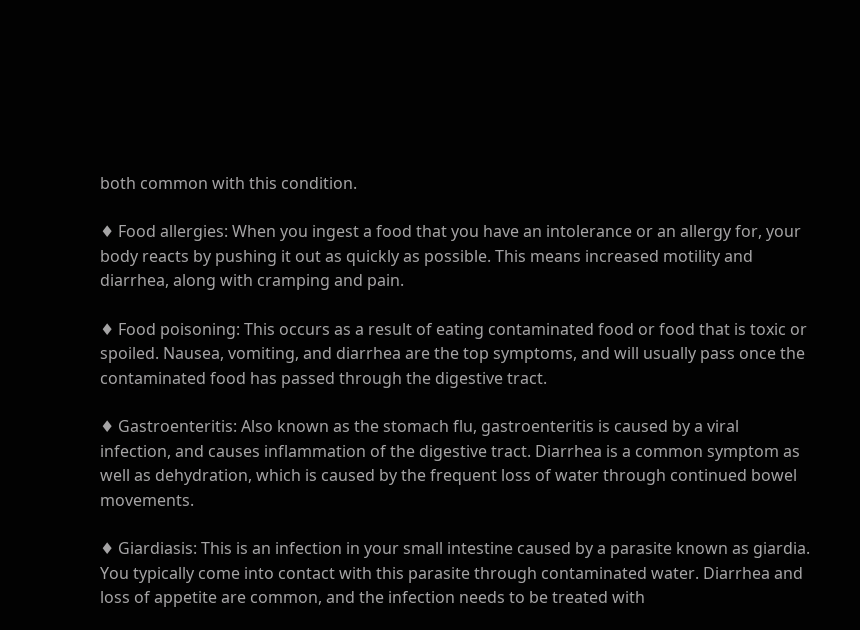both common with this condition.

♦ Food allergies: When you ingest a food that you have an intolerance or an allergy for, your body reacts by pushing it out as quickly as possible. This means increased motility and diarrhea, along with cramping and pain.

♦ Food poisoning: This occurs as a result of eating contaminated food or food that is toxic or spoiled. Nausea, vomiting, and diarrhea are the top symptoms, and will usually pass once the contaminated food has passed through the digestive tract.

♦ Gastroenteritis: Also known as the stomach flu, gastroenteritis is caused by a viral infection, and causes inflammation of the digestive tract. Diarrhea is a common symptom as well as dehydration, which is caused by the frequent loss of water through continued bowel movements.

♦ Giardiasis: This is an infection in your small intestine caused by a parasite known as giardia. You typically come into contact with this parasite through contaminated water. Diarrhea and loss of appetite are common, and the infection needs to be treated with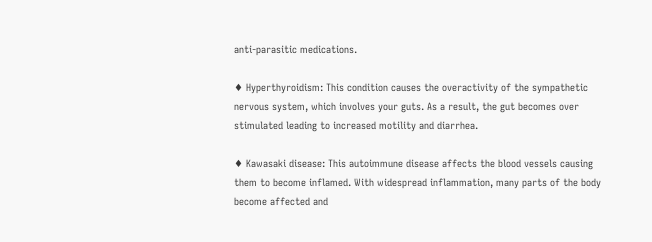anti-parasitic medications.

♦ Hyperthyroidism: This condition causes the overactivity of the sympathetic nervous system, which involves your guts. As a result, the gut becomes over stimulated leading to increased motility and diarrhea.

♦ Kawasaki disease: This autoimmune disease affects the blood vessels causing them to become inflamed. With widespread inflammation, many parts of the body become affected and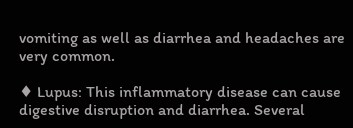vomiting as well as diarrhea and headaches are very common.

♦ Lupus: This inflammatory disease can cause digestive disruption and diarrhea. Several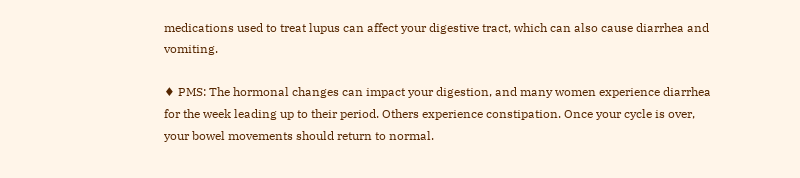medications used to treat lupus can affect your digestive tract, which can also cause diarrhea and vomiting.

♦ PMS: The hormonal changes can impact your digestion, and many women experience diarrhea for the week leading up to their period. Others experience constipation. Once your cycle is over, your bowel movements should return to normal.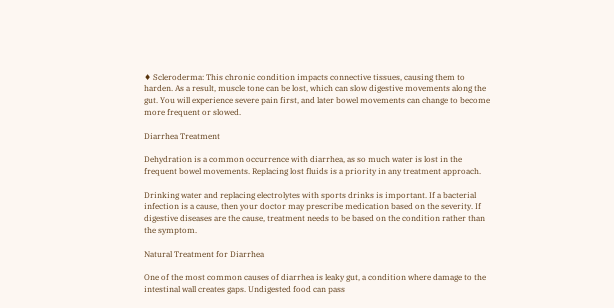♦ Scleroderma: This chronic condition impacts connective tissues, causing them to harden. As a result, muscle tone can be lost, which can slow digestive movements along the gut. You will experience severe pain first, and later bowel movements can change to become more frequent or slowed.

Diarrhea Treatment

Dehydration is a common occurrence with diarrhea, as so much water is lost in the frequent bowel movements. Replacing lost fluids is a priority in any treatment approach.

Drinking water and replacing electrolytes with sports drinks is important. If a bacterial infection is a cause, then your doctor may prescribe medication based on the severity. If digestive diseases are the cause, treatment needs to be based on the condition rather than the symptom.

Natural Treatment for Diarrhea

One of the most common causes of diarrhea is leaky gut, a condition where damage to the intestinal wall creates gaps. Undigested food can pass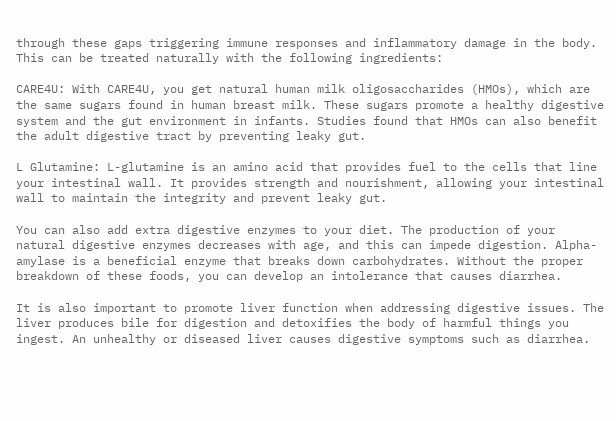through these gaps triggering immune responses and inflammatory damage in the body. This can be treated naturally with the following ingredients:

CARE4U: With CARE4U, you get natural human milk oligosaccharides (HMOs), which are the same sugars found in human breast milk. These sugars promote a healthy digestive system and the gut environment in infants. Studies found that HMOs can also benefit the adult digestive tract by preventing leaky gut.

L Glutamine: L-glutamine is an amino acid that provides fuel to the cells that line your intestinal wall. It provides strength and nourishment, allowing your intestinal wall to maintain the integrity and prevent leaky gut.

You can also add extra digestive enzymes to your diet. The production of your natural digestive enzymes decreases with age, and this can impede digestion. Alpha-amylase is a beneficial enzyme that breaks down carbohydrates. Without the proper breakdown of these foods, you can develop an intolerance that causes diarrhea.

It is also important to promote liver function when addressing digestive issues. The liver produces bile for digestion and detoxifies the body of harmful things you ingest. An unhealthy or diseased liver causes digestive symptoms such as diarrhea.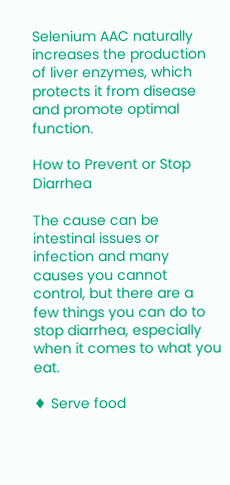Selenium AAC naturally increases the production of liver enzymes, which protects it from disease and promote optimal function.

How to Prevent or Stop Diarrhea

The cause can be intestinal issues or infection and many causes you cannot control, but there are a few things you can do to stop diarrhea, especially when it comes to what you eat.

♦ Serve food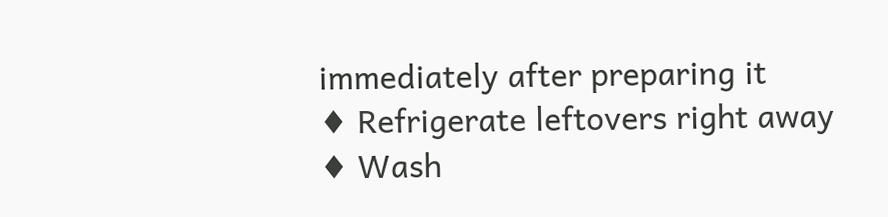immediately after preparing it
♦ Refrigerate leftovers right away
♦ Wash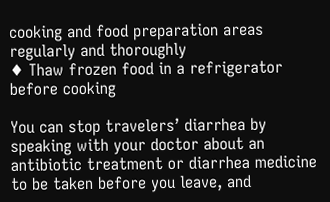cooking and food preparation areas regularly and thoroughly
♦ Thaw frozen food in a refrigerator before cooking

You can stop travelers’ diarrhea by speaking with your doctor about an antibiotic treatment or diarrhea medicine to be taken before you leave, and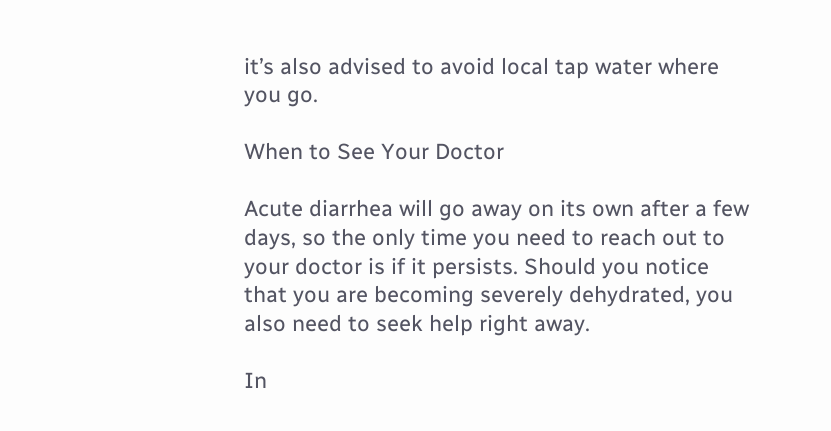it’s also advised to avoid local tap water where you go.

When to See Your Doctor

Acute diarrhea will go away on its own after a few days, so the only time you need to reach out to your doctor is if it persists. Should you notice that you are becoming severely dehydrated, you also need to seek help right away.

In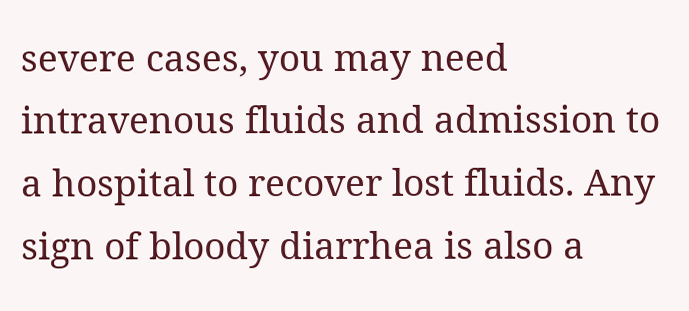severe cases, you may need intravenous fluids and admission to a hospital to recover lost fluids. Any sign of bloody diarrhea is also a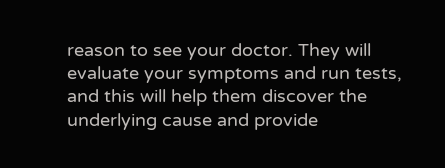reason to see your doctor. They will evaluate your symptoms and run tests, and this will help them discover the underlying cause and provide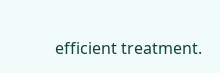efficient treatment.